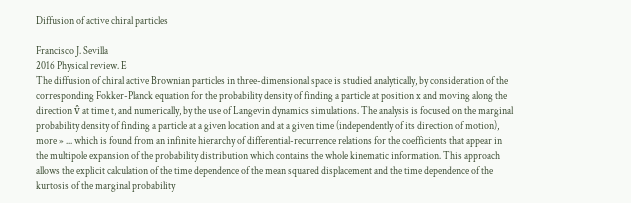Diffusion of active chiral particles

Francisco J. Sevilla
2016 Physical review. E
The diffusion of chiral active Brownian particles in three-dimensional space is studied analytically, by consideration of the corresponding Fokker-Planck equation for the probability density of finding a particle at position x and moving along the direction v̂ at time t, and numerically, by the use of Langevin dynamics simulations. The analysis is focused on the marginal probability density of finding a particle at a given location and at a given time (independently of its direction of motion),
more » ... which is found from an infinite hierarchy of differential-recurrence relations for the coefficients that appear in the multipole expansion of the probability distribution which contains the whole kinematic information. This approach allows the explicit calculation of the time dependence of the mean squared displacement and the time dependence of the kurtosis of the marginal probability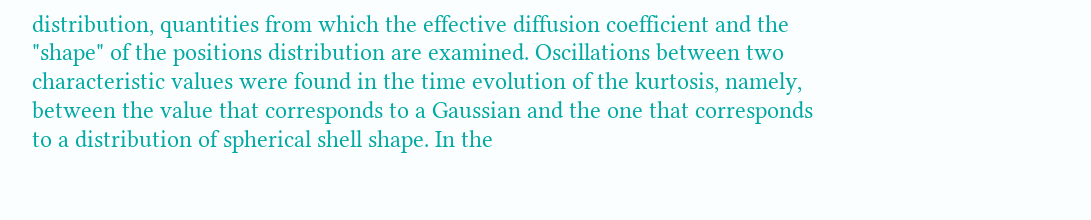distribution, quantities from which the effective diffusion coefficient and the "shape" of the positions distribution are examined. Oscillations between two characteristic values were found in the time evolution of the kurtosis, namely, between the value that corresponds to a Gaussian and the one that corresponds to a distribution of spherical shell shape. In the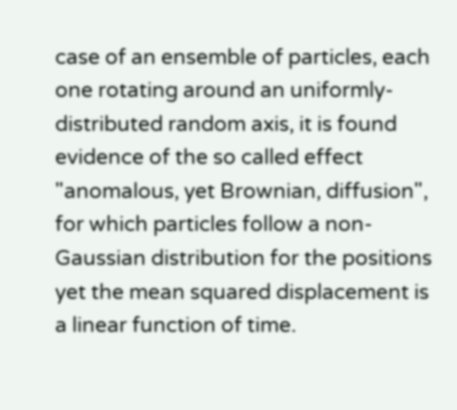case of an ensemble of particles, each one rotating around an uniformly-distributed random axis, it is found evidence of the so called effect "anomalous, yet Brownian, diffusion", for which particles follow a non-Gaussian distribution for the positions yet the mean squared displacement is a linear function of time.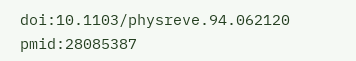doi:10.1103/physreve.94.062120 pmid:28085387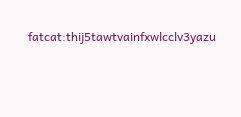fatcat:thij5tawtvainfxwlcclv3yazu